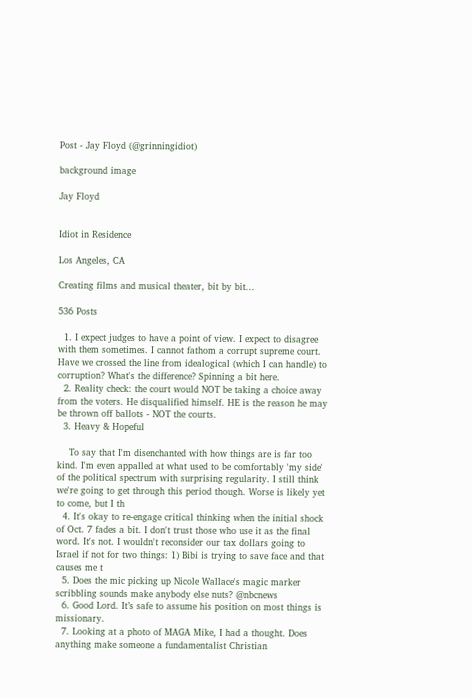Post - Jay Floyd (@grinningidiot)

background image

Jay Floyd


Idiot in Residence

Los Angeles, CA

Creating films and musical theater, bit by bit...

536 Posts

  1. I expect judges to have a point of view. I expect to disagree with them sometimes. I cannot fathom a corrupt supreme court. Have we crossed the line from idealogical (which I can handle) to corruption? What's the difference? Spinning a bit here.
  2. Reality check: the court would NOT be taking a choice away from the voters. He disqualified himself. HE is the reason he may be thrown off ballots - NOT the courts.
  3. Heavy & Hopeful

    To say that I'm disenchanted with how things are is far too kind. I'm even appalled at what used to be comfortably 'my side' of the political spectrum with surprising regularity. I still think we're going to get through this period though. Worse is likely yet to come, but I th
  4. It's okay to re-engage critical thinking when the initial shock of Oct. 7 fades a bit. I don't trust those who use it as the final word. It's not. I wouldn't reconsider our tax dollars going to Israel if not for two things: 1) Bibi is trying to save face and that causes me t
  5. Does the mic picking up Nicole Wallace's magic marker scribbling sounds make anybody else nuts? @nbcnews
  6. Good Lord. It’s safe to assume his position on most things is missionary.
  7. Looking at a photo of MAGA Mike, I had a thought. Does anything make someone a fundamentalist Christian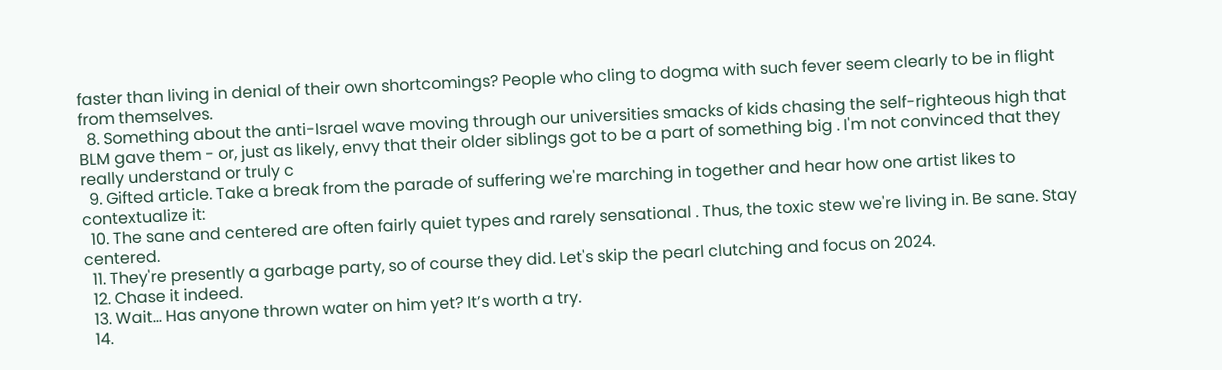faster than living in denial of their own shortcomings? People who cling to dogma with such fever seem clearly to be in flight from themselves.
  8. Something about the anti-Israel wave moving through our universities smacks of kids chasing the self-righteous high that BLM gave them - or, just as likely, envy that their older siblings got to be a part of something big . I'm not convinced that they really understand or truly c
  9. Gifted article. Take a break from the parade of suffering we're marching in together and hear how one artist likes to contextualize it:
  10. The sane and centered are often fairly quiet types and rarely sensational . Thus, the toxic stew we're living in. Be sane. Stay centered.
  11. They're presently a garbage party, so of course they did. Let's skip the pearl clutching and focus on 2024.
  12. Chase it indeed.
  13. Wait… Has anyone thrown water on him yet? It’s worth a try.
  14.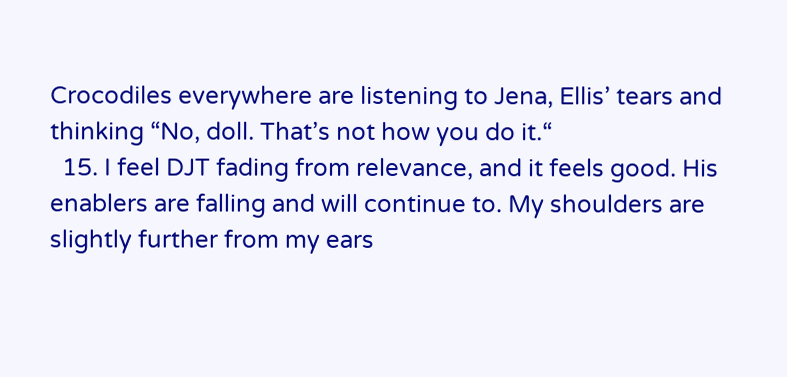Crocodiles everywhere are listening to Jena, Ellis’ tears and thinking “No, doll. That’s not how you do it.“
  15. I feel DJT fading from relevance, and it feels good. His enablers are falling and will continue to. My shoulders are slightly further from my ears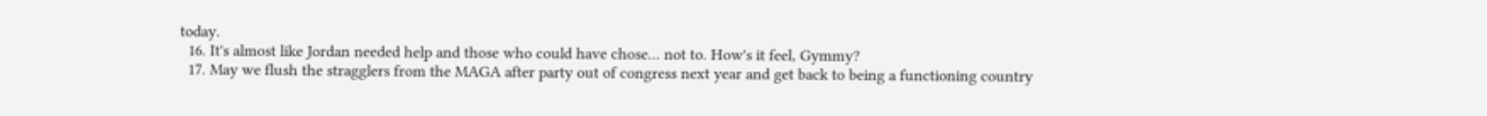today.
  16. It's almost like Jordan needed help and those who could have chose... not to. How's it feel, Gymmy?
  17. May we flush the stragglers from the MAGA after party out of congress next year and get back to being a functioning country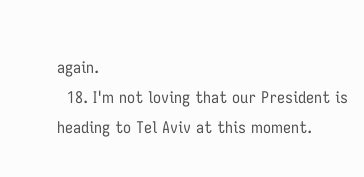again.
  18. I'm not loving that our President is heading to Tel Aviv at this moment.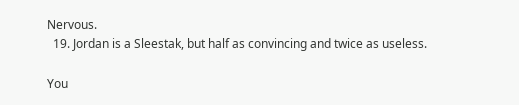Nervous.
  19. Jordan is a Sleestak, but half as convincing and twice as useless.

You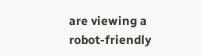are viewing a robot-friendly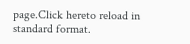page.Click hereto reload in standard format.